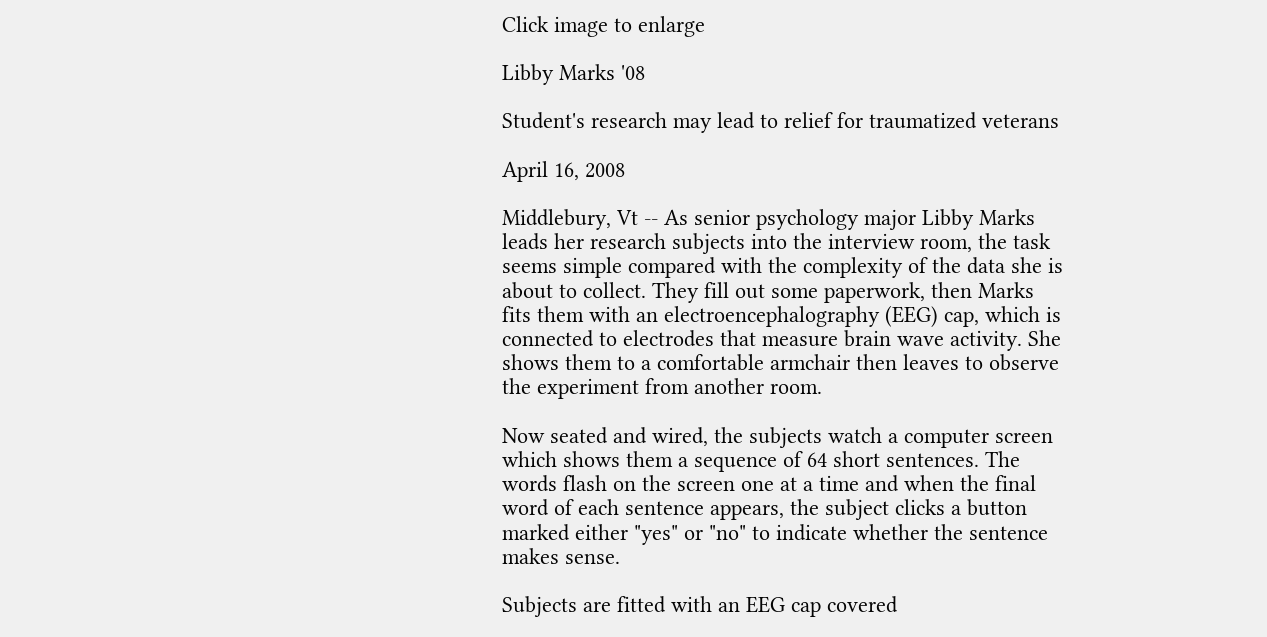Click image to enlarge

Libby Marks '08

Student's research may lead to relief for traumatized veterans

April 16, 2008

Middlebury, Vt -- As senior psychology major Libby Marks leads her research subjects into the interview room, the task seems simple compared with the complexity of the data she is about to collect. They fill out some paperwork, then Marks fits them with an electroencephalography (EEG) cap, which is connected to electrodes that measure brain wave activity. She shows them to a comfortable armchair then leaves to observe the experiment from another room.

Now seated and wired, the subjects watch a computer screen which shows them a sequence of 64 short sentences. The words flash on the screen one at a time and when the final word of each sentence appears, the subject clicks a button marked either "yes" or "no" to indicate whether the sentence makes sense.

Subjects are fitted with an EEG cap covered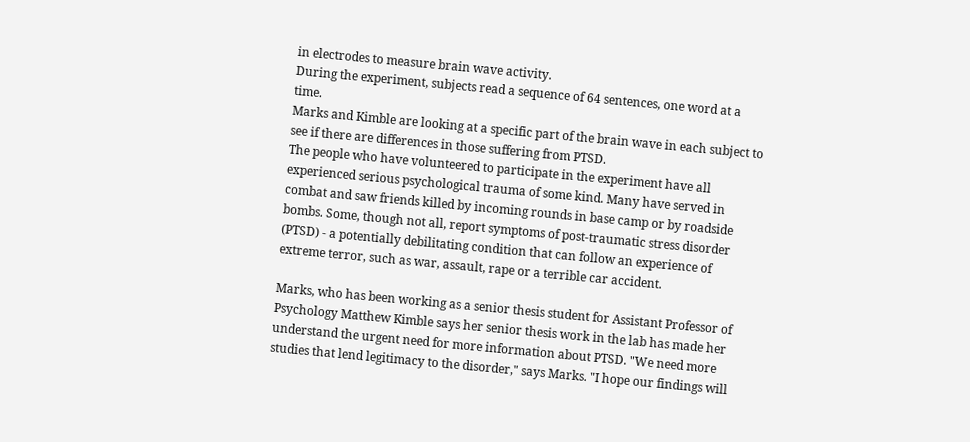in electrodes to measure brain wave activity.
During the experiment, subjects read a sequence of 64 sentences, one word at a time.
Marks and Kimble are looking at a specific part of the brain wave in each subject to see if there are differences in those suffering from PTSD.
The people who have volunteered to participate in the experiment have all experienced serious psychological trauma of some kind. Many have served in combat and saw friends killed by incoming rounds in base camp or by roadside bombs. Some, though not all, report symptoms of post-traumatic stress disorder (PTSD) - a potentially debilitating condition that can follow an experience of extreme terror, such as war, assault, rape or a terrible car accident.

Marks, who has been working as a senior thesis student for Assistant Professor of Psychology Matthew Kimble says her senior thesis work in the lab has made her understand the urgent need for more information about PTSD. "We need more studies that lend legitimacy to the disorder," says Marks. "I hope our findings will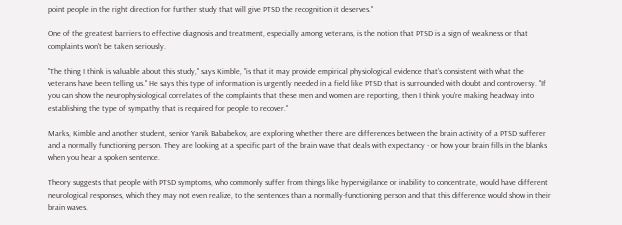point people in the right direction for further study that will give PTSD the recognition it deserves."

One of the greatest barriers to effective diagnosis and treatment, especially among veterans, is the notion that PTSD is a sign of weakness or that complaints won't be taken seriously.

"The thing I think is valuable about this study," says Kimble, "is that it may provide empirical physiological evidence that's consistent with what the veterans have been telling us." He says this type of information is urgently needed in a field like PTSD that is surrounded with doubt and controversy. "If you can show the neurophysiological correlates of the complaints that these men and women are reporting, then I think you're making headway into establishing the type of sympathy that is required for people to recover."

Marks, Kimble and another student, senior Yanik Bababekov, are exploring whether there are differences between the brain activity of a PTSD sufferer and a normally functioning person. They are looking at a specific part of the brain wave that deals with expectancy - or how your brain fills in the blanks when you hear a spoken sentence.

Theory suggests that people with PTSD symptoms, who commonly suffer from things like hypervigilance or inability to concentrate, would have different neurological responses, which they may not even realize, to the sentences than a normally-functioning person and that this difference would show in their brain waves.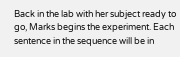Back in the lab with her subject ready to go, Marks begins the experiment. Each sentence in the sequence will be in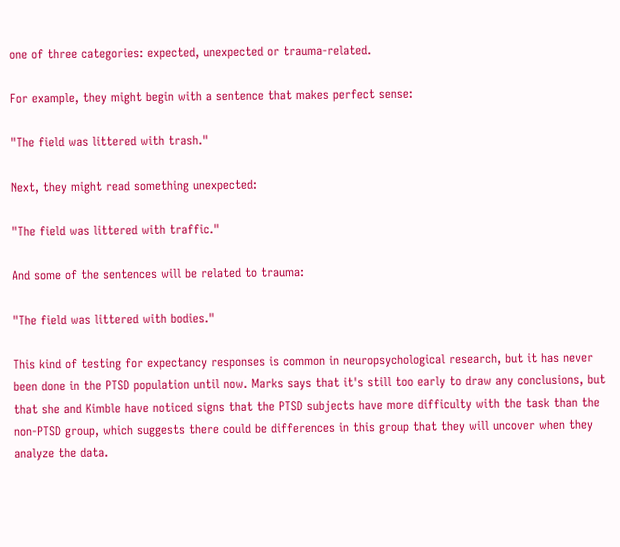one of three categories: expected, unexpected or trauma-related.

For example, they might begin with a sentence that makes perfect sense:

"The field was littered with trash."

Next, they might read something unexpected:

"The field was littered with traffic."

And some of the sentences will be related to trauma:

"The field was littered with bodies."

This kind of testing for expectancy responses is common in neuropsychological research, but it has never been done in the PTSD population until now. Marks says that it's still too early to draw any conclusions, but that she and Kimble have noticed signs that the PTSD subjects have more difficulty with the task than the non-PTSD group, which suggests there could be differences in this group that they will uncover when they analyze the data.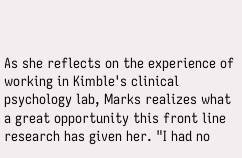As she reflects on the experience of working in Kimble's clinical psychology lab, Marks realizes what a great opportunity this front line research has given her. "I had no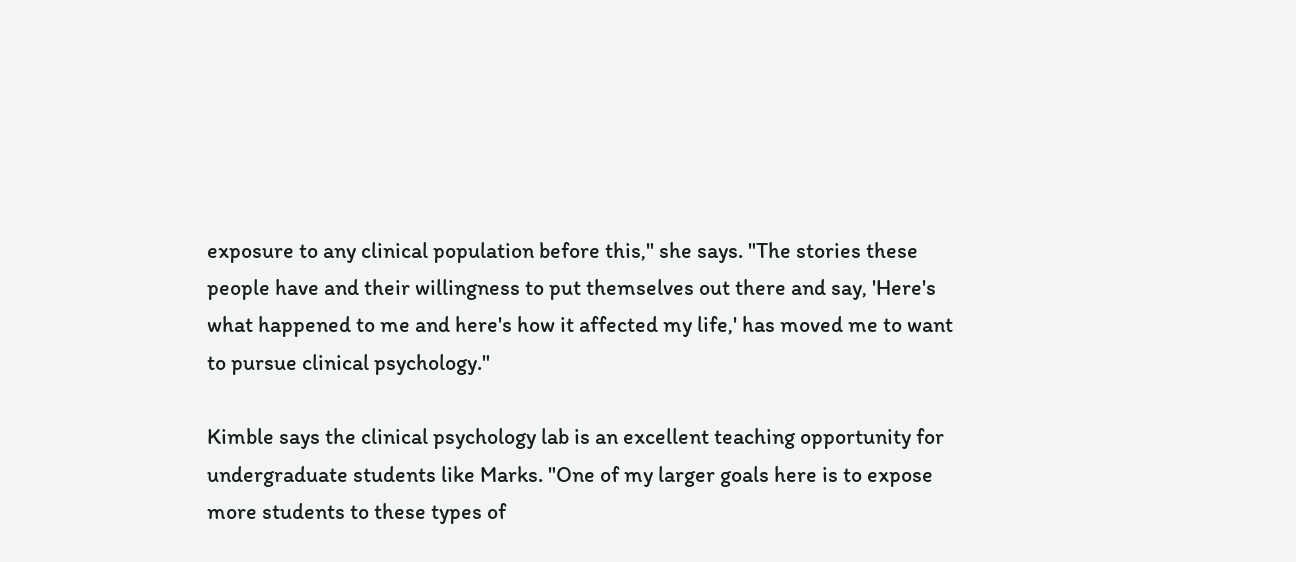exposure to any clinical population before this," she says. "The stories these people have and their willingness to put themselves out there and say, 'Here's what happened to me and here's how it affected my life,' has moved me to want to pursue clinical psychology."

Kimble says the clinical psychology lab is an excellent teaching opportunity for undergraduate students like Marks. "One of my larger goals here is to expose more students to these types of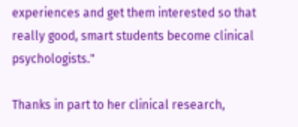experiences and get them interested so that really good, smart students become clinical psychologists."

Thanks in part to her clinical research,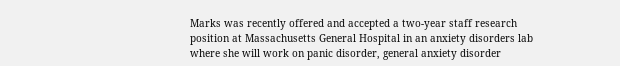Marks was recently offered and accepted a two-year staff research position at Massachusetts General Hospital in an anxiety disorders lab where she will work on panic disorder, general anxiety disorder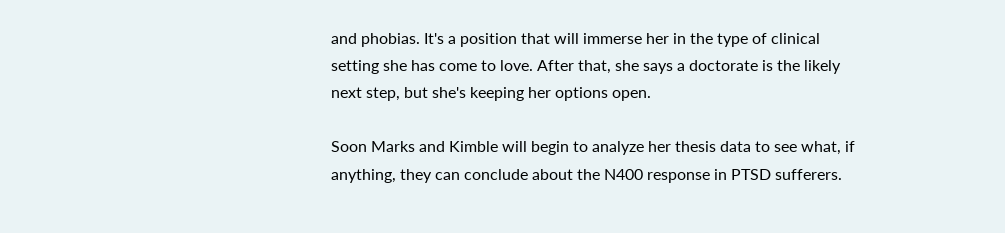and phobias. It's a position that will immerse her in the type of clinical setting she has come to love. After that, she says a doctorate is the likely next step, but she's keeping her options open.

Soon Marks and Kimble will begin to analyze her thesis data to see what, if anything, they can conclude about the N400 response in PTSD sufferers.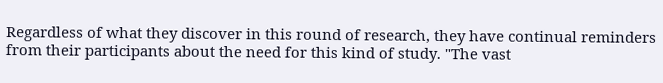Regardless of what they discover in this round of research, they have continual reminders from their participants about the need for this kind of study. "The vast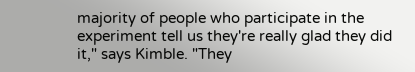majority of people who participate in the experiment tell us they're really glad they did it," says Kimble. "They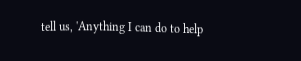tell us, 'Anything I can do to help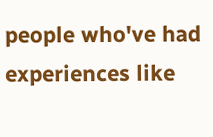people who've had experiences like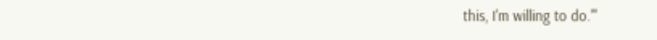this, I'm willing to do.'"